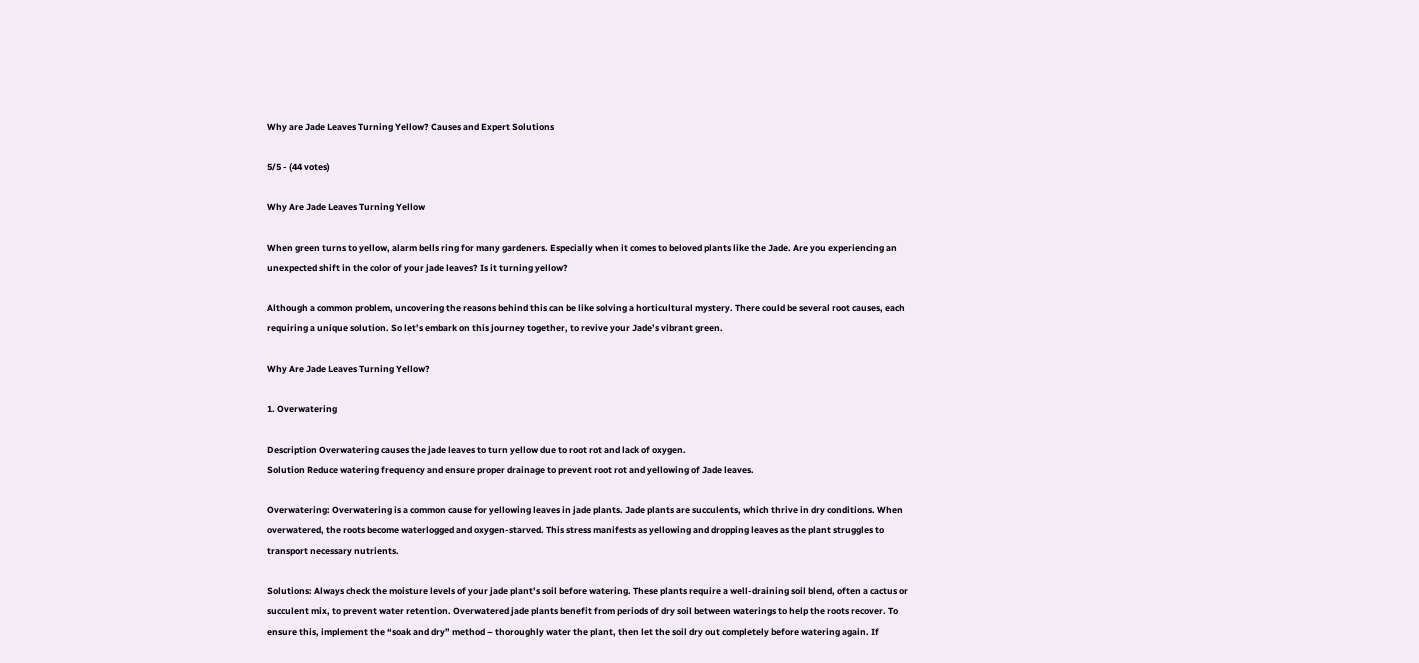Why are Jade Leaves Turning Yellow? Causes and Expert Solutions

5/5 - (44 votes)

Why Are Jade Leaves Turning Yellow

When green turns to yellow, alarm bells ring for many gardeners. Especially when it comes to beloved plants like the Jade. Are you experiencing an unexpected shift in the color of your jade leaves? Is it turning yellow?

Although a common problem, uncovering the reasons behind this can be like solving a horticultural mystery. There could be several root causes, each requiring a unique solution. So let’s embark on this journey together, to revive your Jade’s vibrant green.

Why Are Jade Leaves Turning Yellow?

1. Overwatering

Description Overwatering causes the jade leaves to turn yellow due to root rot and lack of oxygen.
Solution Reduce watering frequency and ensure proper drainage to prevent root rot and yellowing of Jade leaves.

Overwatering: Overwatering is a common cause for yellowing leaves in jade plants. Jade plants are succulents, which thrive in dry conditions. When overwatered, the roots become waterlogged and oxygen-starved. This stress manifests as yellowing and dropping leaves as the plant struggles to transport necessary nutrients.

Solutions: Always check the moisture levels of your jade plant’s soil before watering. These plants require a well-draining soil blend, often a cactus or succulent mix, to prevent water retention. Overwatered jade plants benefit from periods of dry soil between waterings to help the roots recover. To ensure this, implement the “soak and dry” method – thoroughly water the plant, then let the soil dry out completely before watering again. If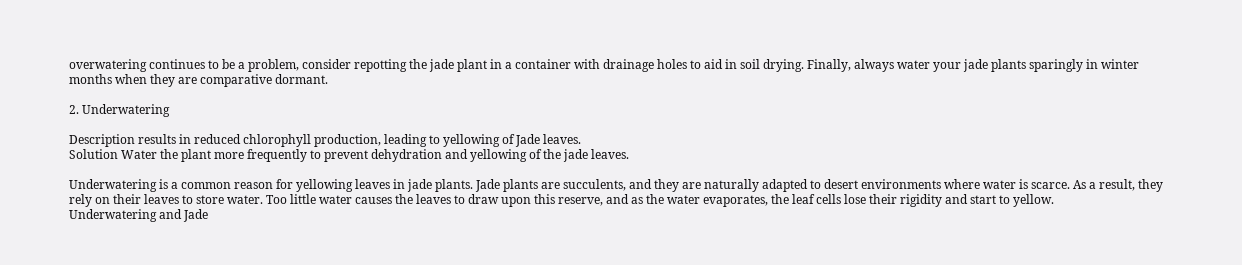overwatering continues to be a problem, consider repotting the jade plant in a container with drainage holes to aid in soil drying. Finally, always water your jade plants sparingly in winter months when they are comparative dormant.

2. Underwatering

Description results in reduced chlorophyll production, leading to yellowing of Jade leaves.
Solution Water the plant more frequently to prevent dehydration and yellowing of the jade leaves.

Underwatering is a common reason for yellowing leaves in jade plants. Jade plants are succulents, and they are naturally adapted to desert environments where water is scarce. As a result, they rely on their leaves to store water. Too little water causes the leaves to draw upon this reserve, and as the water evaporates, the leaf cells lose their rigidity and start to yellow.
Underwatering and Jade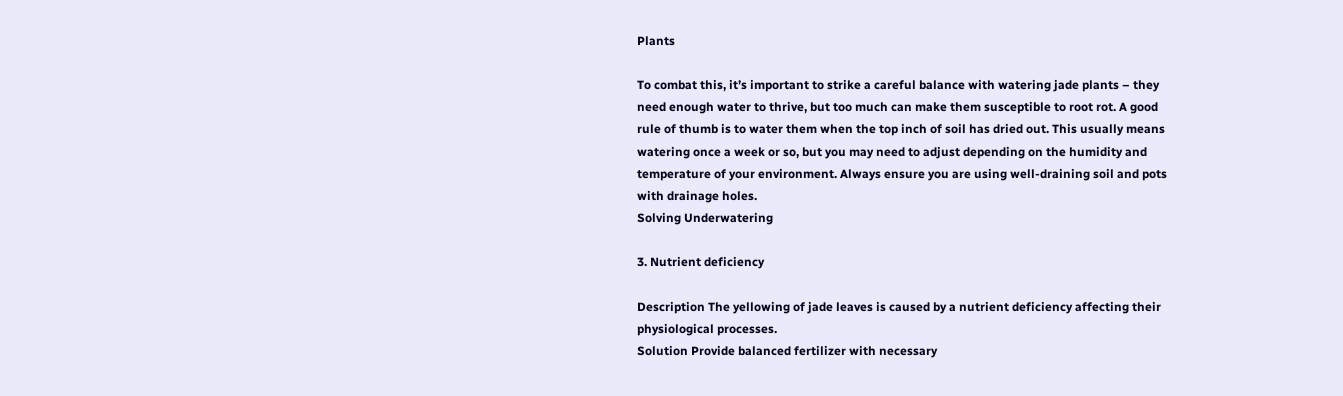Plants

To combat this, it’s important to strike a careful balance with watering jade plants – they need enough water to thrive, but too much can make them susceptible to root rot. A good rule of thumb is to water them when the top inch of soil has dried out. This usually means watering once a week or so, but you may need to adjust depending on the humidity and temperature of your environment. Always ensure you are using well-draining soil and pots with drainage holes.
Solving Underwatering

3. Nutrient deficiency

Description The yellowing of jade leaves is caused by a nutrient deficiency affecting their physiological processes.
Solution Provide balanced fertilizer with necessary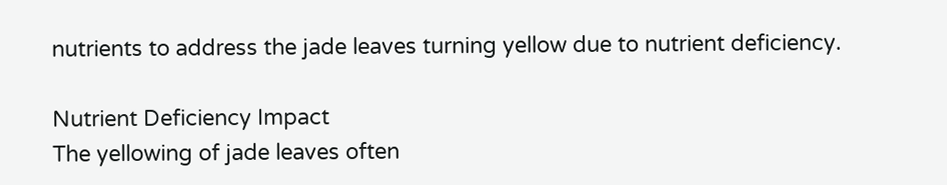nutrients to address the jade leaves turning yellow due to nutrient deficiency.

Nutrient Deficiency Impact
The yellowing of jade leaves often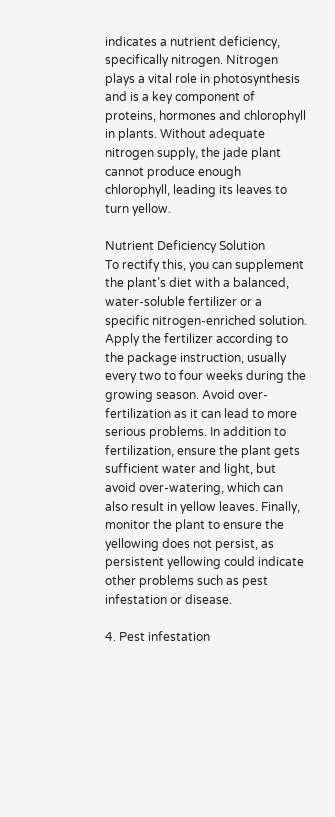indicates a nutrient deficiency, specifically nitrogen. Nitrogen plays a vital role in photosynthesis and is a key component of proteins, hormones and chlorophyll in plants. Without adequate nitrogen supply, the jade plant cannot produce enough chlorophyll, leading its leaves to turn yellow.

Nutrient Deficiency Solution
To rectify this, you can supplement the plant’s diet with a balanced, water-soluble fertilizer or a specific nitrogen-enriched solution. Apply the fertilizer according to the package instruction, usually every two to four weeks during the growing season. Avoid over-fertilization as it can lead to more serious problems. In addition to fertilization, ensure the plant gets sufficient water and light, but avoid over-watering, which can also result in yellow leaves. Finally, monitor the plant to ensure the yellowing does not persist, as persistent yellowing could indicate other problems such as pest infestation or disease.

4. Pest infestation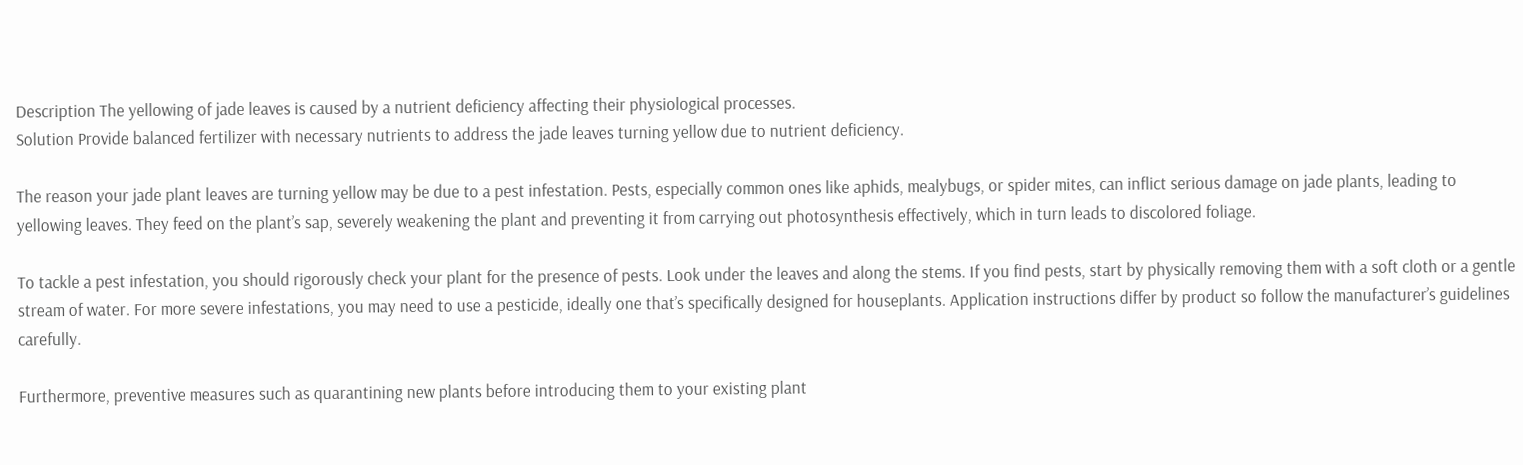Description The yellowing of jade leaves is caused by a nutrient deficiency affecting their physiological processes.
Solution Provide balanced fertilizer with necessary nutrients to address the jade leaves turning yellow due to nutrient deficiency.

The reason your jade plant leaves are turning yellow may be due to a pest infestation. Pests, especially common ones like aphids, mealybugs, or spider mites, can inflict serious damage on jade plants, leading to yellowing leaves. They feed on the plant’s sap, severely weakening the plant and preventing it from carrying out photosynthesis effectively, which in turn leads to discolored foliage.

To tackle a pest infestation, you should rigorously check your plant for the presence of pests. Look under the leaves and along the stems. If you find pests, start by physically removing them with a soft cloth or a gentle stream of water. For more severe infestations, you may need to use a pesticide, ideally one that’s specifically designed for houseplants. Application instructions differ by product so follow the manufacturer’s guidelines carefully.

Furthermore, preventive measures such as quarantining new plants before introducing them to your existing plant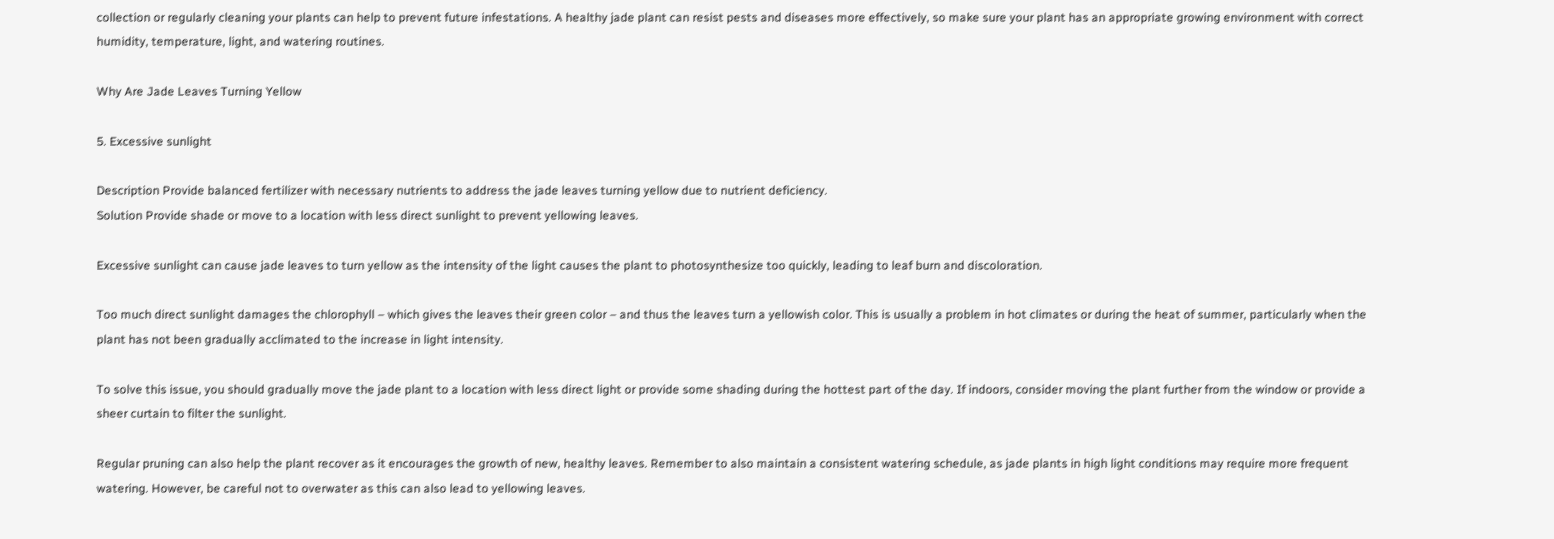collection or regularly cleaning your plants can help to prevent future infestations. A healthy jade plant can resist pests and diseases more effectively, so make sure your plant has an appropriate growing environment with correct humidity, temperature, light, and watering routines.

Why Are Jade Leaves Turning Yellow

5. Excessive sunlight

Description Provide balanced fertilizer with necessary nutrients to address the jade leaves turning yellow due to nutrient deficiency.
Solution Provide shade or move to a location with less direct sunlight to prevent yellowing leaves.

Excessive sunlight can cause jade leaves to turn yellow as the intensity of the light causes the plant to photosynthesize too quickly, leading to leaf burn and discoloration.

Too much direct sunlight damages the chlorophyll – which gives the leaves their green color – and thus the leaves turn a yellowish color. This is usually a problem in hot climates or during the heat of summer, particularly when the plant has not been gradually acclimated to the increase in light intensity.

To solve this issue, you should gradually move the jade plant to a location with less direct light or provide some shading during the hottest part of the day. If indoors, consider moving the plant further from the window or provide a sheer curtain to filter the sunlight.

Regular pruning can also help the plant recover as it encourages the growth of new, healthy leaves. Remember to also maintain a consistent watering schedule, as jade plants in high light conditions may require more frequent watering. However, be careful not to overwater as this can also lead to yellowing leaves.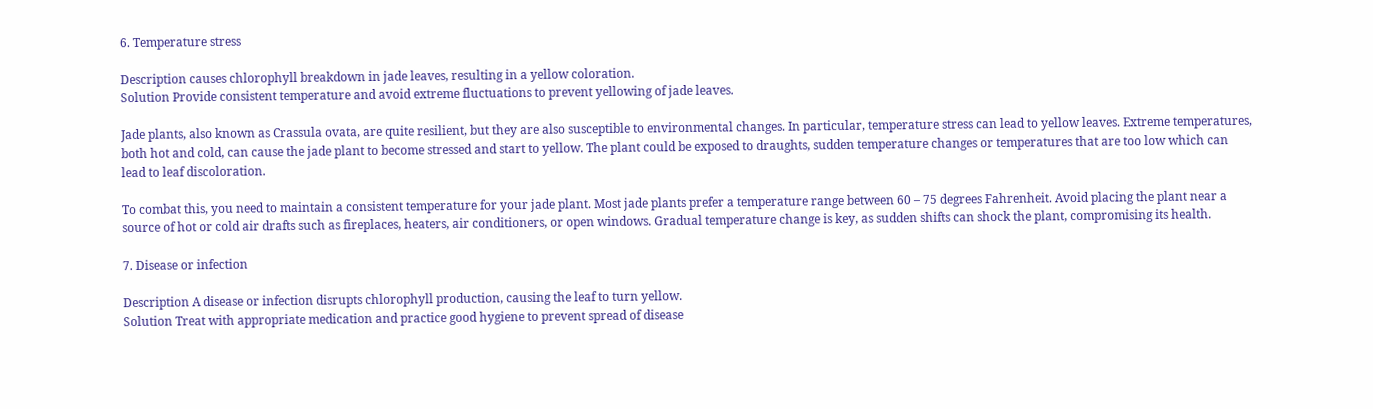6. Temperature stress

Description causes chlorophyll breakdown in jade leaves, resulting in a yellow coloration.
Solution Provide consistent temperature and avoid extreme fluctuations to prevent yellowing of jade leaves.

Jade plants, also known as Crassula ovata, are quite resilient, but they are also susceptible to environmental changes. In particular, temperature stress can lead to yellow leaves. Extreme temperatures, both hot and cold, can cause the jade plant to become stressed and start to yellow. The plant could be exposed to draughts, sudden temperature changes or temperatures that are too low which can lead to leaf discoloration.

To combat this, you need to maintain a consistent temperature for your jade plant. Most jade plants prefer a temperature range between 60 – 75 degrees Fahrenheit. Avoid placing the plant near a source of hot or cold air drafts such as fireplaces, heaters, air conditioners, or open windows. Gradual temperature change is key, as sudden shifts can shock the plant, compromising its health.

7. Disease or infection

Description A disease or infection disrupts chlorophyll production, causing the leaf to turn yellow.
Solution Treat with appropriate medication and practice good hygiene to prevent spread of disease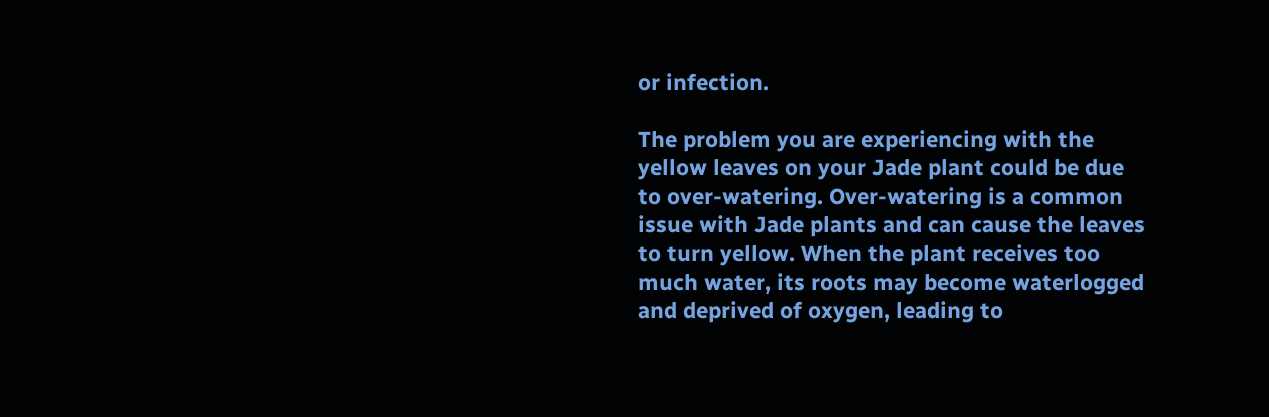or infection.

The problem you are experiencing with the yellow leaves on your Jade plant could be due to over-watering. Over-watering is a common issue with Jade plants and can cause the leaves to turn yellow. When the plant receives too much water, its roots may become waterlogged and deprived of oxygen, leading to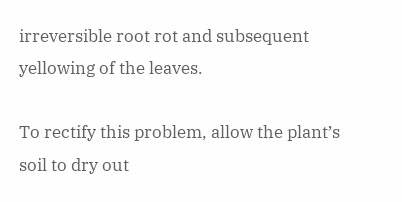irreversible root rot and subsequent yellowing of the leaves.

To rectify this problem, allow the plant’s soil to dry out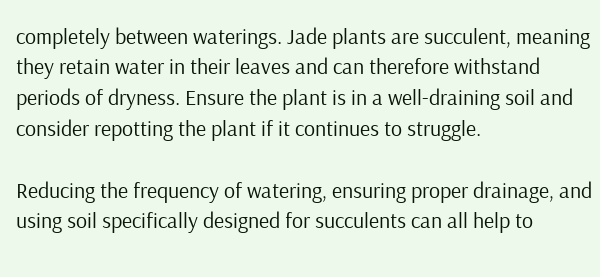completely between waterings. Jade plants are succulent, meaning they retain water in their leaves and can therefore withstand periods of dryness. Ensure the plant is in a well-draining soil and consider repotting the plant if it continues to struggle.

Reducing the frequency of watering, ensuring proper drainage, and using soil specifically designed for succulents can all help to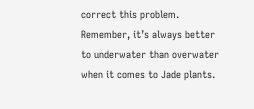correct this problem. Remember, it’s always better to underwater than overwater when it comes to Jade plants.